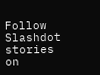Follow Slashdot stories on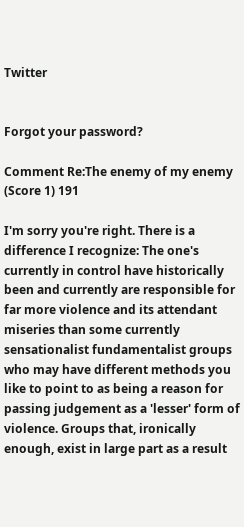Twitter


Forgot your password?

Comment Re:The enemy of my enemy (Score 1) 191

I'm sorry you're right. There is a difference I recognize: The one's currently in control have historically been and currently are responsible for far more violence and its attendant miseries than some currently sensationalist fundamentalist groups who may have different methods you like to point to as being a reason for passing judgement as a 'lesser' form of violence. Groups that, ironically enough, exist in large part as a result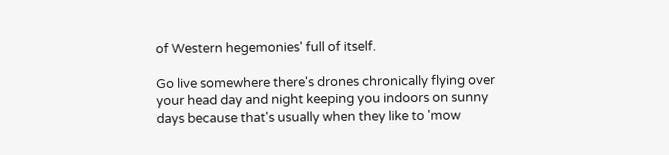of Western hegemonies' full of itself.

Go live somewhere there's drones chronically flying over your head day and night keeping you indoors on sunny days because that's usually when they like to 'mow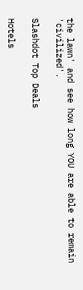the lawn' and see how long YOU are able to remain 'civilized'.

Slashdot Top Deals

Hotels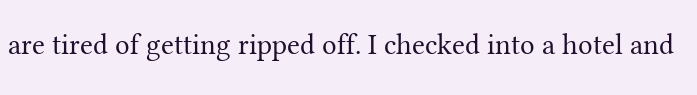are tired of getting ripped off. I checked into a hotel and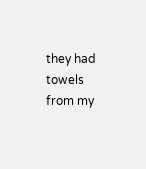they had towels from my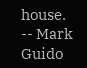house. -- Mark Guido